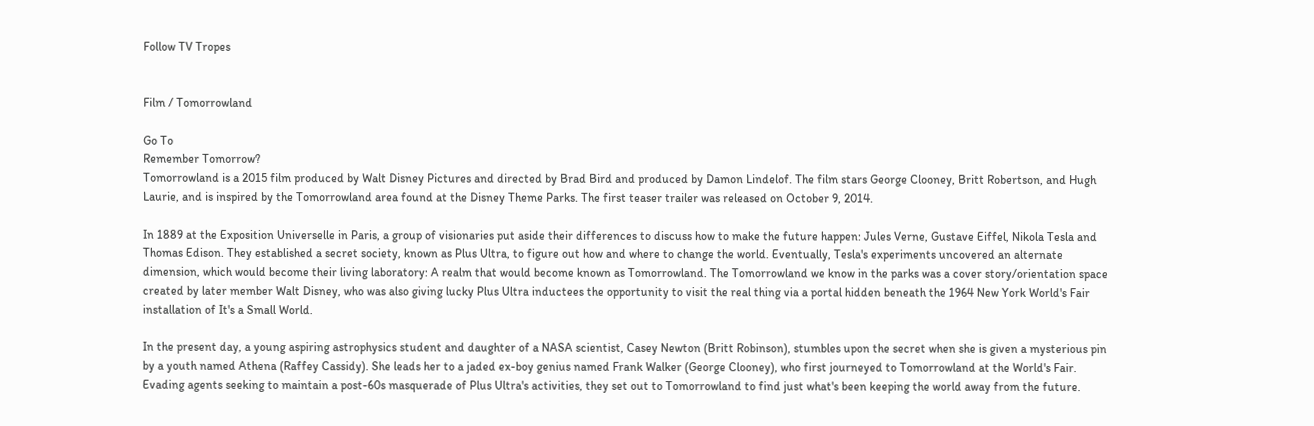Follow TV Tropes


Film / Tomorrowland

Go To
Remember Tomorrow?
Tomorrowland is a 2015 film produced by Walt Disney Pictures and directed by Brad Bird and produced by Damon Lindelof. The film stars George Clooney, Britt Robertson, and Hugh Laurie, and is inspired by the Tomorrowland area found at the Disney Theme Parks. The first teaser trailer was released on October 9, 2014.

In 1889 at the Exposition Universelle in Paris, a group of visionaries put aside their differences to discuss how to make the future happen: Jules Verne, Gustave Eiffel, Nikola Tesla and Thomas Edison. They established a secret society, known as Plus Ultra, to figure out how and where to change the world. Eventually, Tesla's experiments uncovered an alternate dimension, which would become their living laboratory: A realm that would become known as Tomorrowland. The Tomorrowland we know in the parks was a cover story/orientation space created by later member Walt Disney, who was also giving lucky Plus Ultra inductees the opportunity to visit the real thing via a portal hidden beneath the 1964 New York World's Fair installation of It's a Small World.

In the present day, a young aspiring astrophysics student and daughter of a NASA scientist, Casey Newton (Britt Robinson), stumbles upon the secret when she is given a mysterious pin by a youth named Athena (Raffey Cassidy). She leads her to a jaded ex-boy genius named Frank Walker (George Clooney), who first journeyed to Tomorrowland at the World's Fair. Evading agents seeking to maintain a post-60s masquerade of Plus Ultra's activities, they set out to Tomorrowland to find just what's been keeping the world away from the future.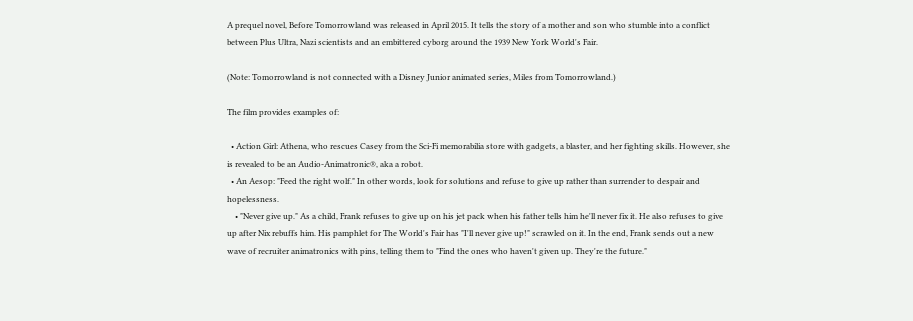A prequel novel, Before Tomorrowland was released in April 2015. It tells the story of a mother and son who stumble into a conflict between Plus Ultra, Nazi scientists and an embittered cyborg around the 1939 New York World's Fair.

(Note: Tomorrowland is not connected with a Disney Junior animated series, Miles from Tomorrowland.)

The film provides examples of:

  • Action Girl: Athena, who rescues Casey from the Sci-Fi memorabilia store with gadgets, a blaster, and her fighting skills. However, she is revealed to be an Audio-Animatronic®, aka a robot.
  • An Aesop: "Feed the right wolf." In other words, look for solutions and refuse to give up rather than surrender to despair and hopelessness.
    • "Never give up." As a child, Frank refuses to give up on his jet pack when his father tells him he'll never fix it. He also refuses to give up after Nix rebuffs him. His pamphlet for The World's Fair has "I'll never give up!" scrawled on it. In the end, Frank sends out a new wave of recruiter animatronics with pins, telling them to "Find the ones who haven't given up. They're the future."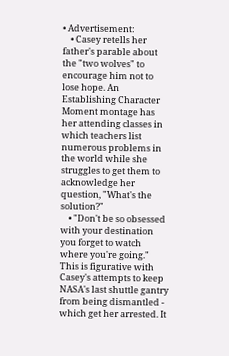• Advertisement:
    • Casey retells her father's parable about the "two wolves" to encourage him not to lose hope. An Establishing Character Moment montage has her attending classes in which teachers list numerous problems in the world while she struggles to get them to acknowledge her question, "What's the solution?"
    • "Don't be so obsessed with your destination you forget to watch where you're going." This is figurative with Casey's attempts to keep NASA's last shuttle gantry from being dismantled - which get her arrested. It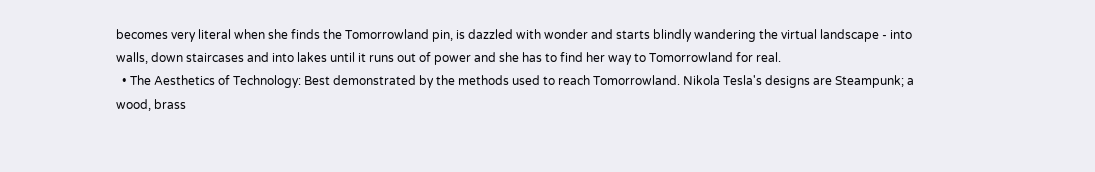becomes very literal when she finds the Tomorrowland pin, is dazzled with wonder and starts blindly wandering the virtual landscape - into walls, down staircases and into lakes until it runs out of power and she has to find her way to Tomorrowland for real.
  • The Aesthetics of Technology: Best demonstrated by the methods used to reach Tomorrowland. Nikola Tesla's designs are Steampunk; a wood, brass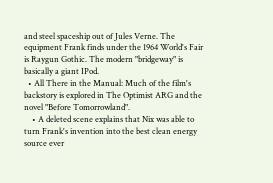and steel spaceship out of Jules Verne. The equipment Frank finds under the 1964 World's Fair is Raygun Gothic. The modern "bridgeway" is basically a giant IPod.
  • All There in the Manual: Much of the film's backstory is explored in The Optimist ARG and the novel "Before Tomorrowland".
    • A deleted scene explains that Nix was able to turn Frank's invention into the best clean energy source ever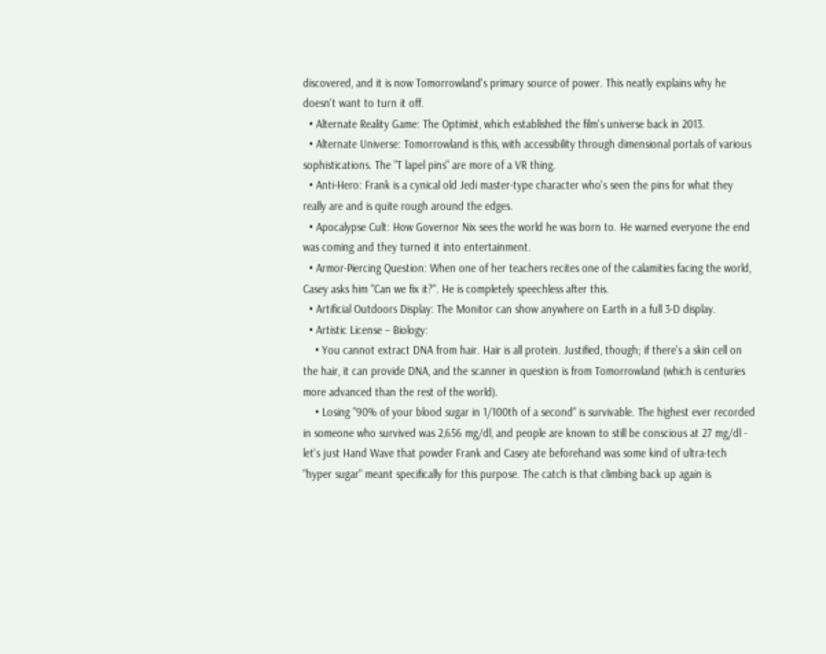discovered, and it is now Tomorrowland's primary source of power. This neatly explains why he doesn't want to turn it off.
  • Alternate Reality Game: The Optimist, which established the film's universe back in 2013.
  • Alternate Universe: Tomorrowland is this, with accessibility through dimensional portals of various sophistications. The "T lapel pins" are more of a VR thing.
  • Anti-Hero: Frank is a cynical old Jedi master-type character who's seen the pins for what they really are and is quite rough around the edges.
  • Apocalypse Cult: How Governor Nix sees the world he was born to. He warned everyone the end was coming and they turned it into entertainment.
  • Armor-Piercing Question: When one of her teachers recites one of the calamities facing the world, Casey asks him "Can we fix it?". He is completely speechless after this.
  • Artificial Outdoors Display: The Monitor can show anywhere on Earth in a full 3-D display.
  • Artistic License – Biology:
    • You cannot extract DNA from hair. Hair is all protein. Justified, though; if there's a skin cell on the hair, it can provide DNA, and the scanner in question is from Tomorrowland (which is centuries more advanced than the rest of the world).
    • Losing "90% of your blood sugar in 1/100th of a second" is survivable. The highest ever recorded in someone who survived was 2,656 mg/dl, and people are known to still be conscious at 27 mg/dl - let's just Hand Wave that powder Frank and Casey ate beforehand was some kind of ultra-tech "hyper sugar" meant specifically for this purpose. The catch is that climbing back up again is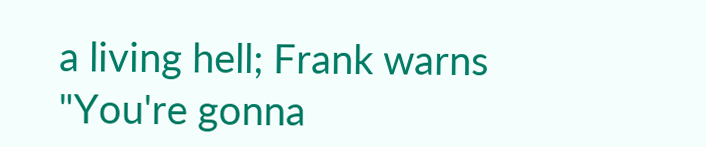a living hell; Frank warns "You're gonna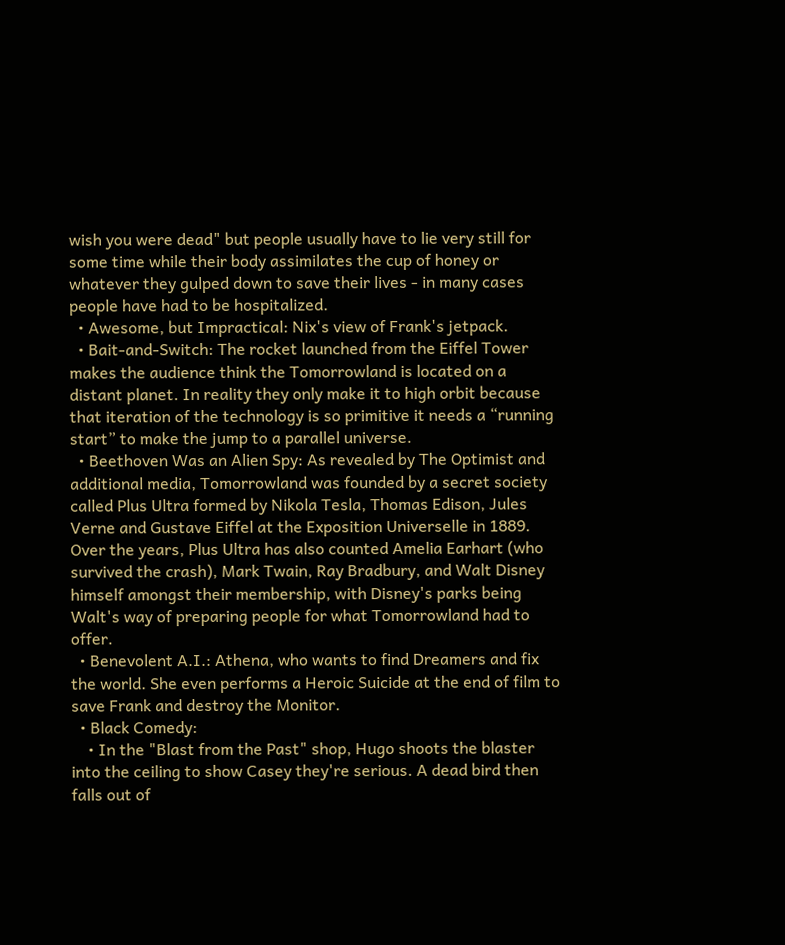wish you were dead" but people usually have to lie very still for some time while their body assimilates the cup of honey or whatever they gulped down to save their lives - in many cases people have had to be hospitalized.
  • Awesome, but Impractical: Nix's view of Frank's jetpack.
  • Bait-and-Switch: The rocket launched from the Eiffel Tower makes the audience think the Tomorrowland is located on a distant planet. In reality they only make it to high orbit because that iteration of the technology is so primitive it needs a “running start” to make the jump to a parallel universe.
  • Beethoven Was an Alien Spy: As revealed by The Optimist and additional media, Tomorrowland was founded by a secret society called Plus Ultra formed by Nikola Tesla, Thomas Edison, Jules Verne and Gustave Eiffel at the Exposition Universelle in 1889. Over the years, Plus Ultra has also counted Amelia Earhart (who survived the crash), Mark Twain, Ray Bradbury, and Walt Disney himself amongst their membership, with Disney's parks being Walt's way of preparing people for what Tomorrowland had to offer.
  • Benevolent A.I.: Athena, who wants to find Dreamers and fix the world. She even performs a Heroic Suicide at the end of film to save Frank and destroy the Monitor.
  • Black Comedy:
    • In the "Blast from the Past" shop, Hugo shoots the blaster into the ceiling to show Casey they're serious. A dead bird then falls out of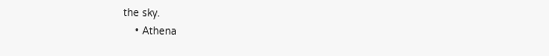the sky.
    • Athena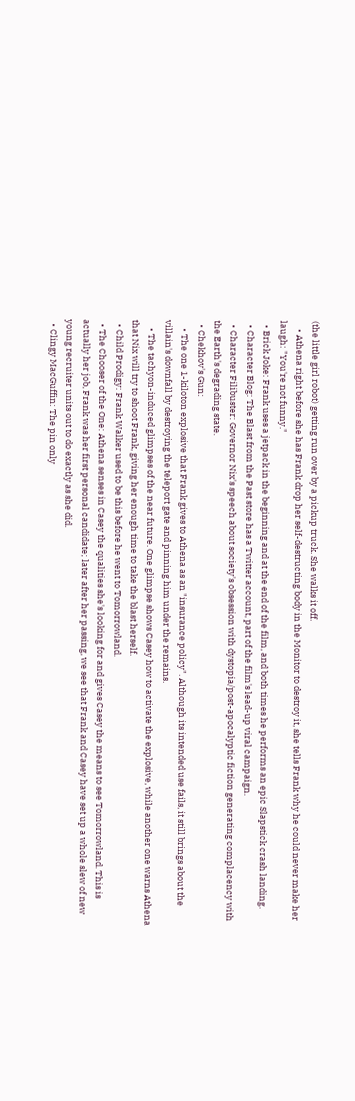(the little girl robot) getting run over by a pickup truck. She walks it off.
    • Athena right before she has Frank drop her self-destructing body in the Monitor to destroy it, she tells Frank why he could never make her laugh: "You're not funny."
  • Brick Joke: Frank uses a jetpack in the beginning and at the end of the film, and both times he performs an epic Slapstick crash landing.
  • Character Blog: The Blast from the Past store has a Twitter account, part of the film's lead-up viral campaign.
  • Character Filibuster: Governor Nix's speech about society's obsession with dystopia/post-apocalyptic fiction generating complacency with the Earth's degrading state.
  • Chekhov's Gun:
    • The one 1-kiloton explosive that Frank gives to Athena as an "insurance policy". Although its intended use fails, it still brings about the villain's downfall by destroying the teleport gate and pinning him under the remains.
    • The tachyon-induced glimpses of the near future. One glimpse shows Casey how to activate the explosive, while another one warns Athena that Nix will try to shoot Frank, giving her enough time to take the blast herself.
  • Child Prodigy: Frank Walker used to be this before he went to Tomorrowland.
  • The Chooser of the One: Athena senses in Casey the qualities she's looking for and gives Casey the means to see Tomorrowland. This is actually her job, Frank was her first personal candidate; later after her passing, we see that Frank and Casey have set up a whole slew of new young recruiter units out to do exactly as she did.
  • Clingy MacGuffin: The pin only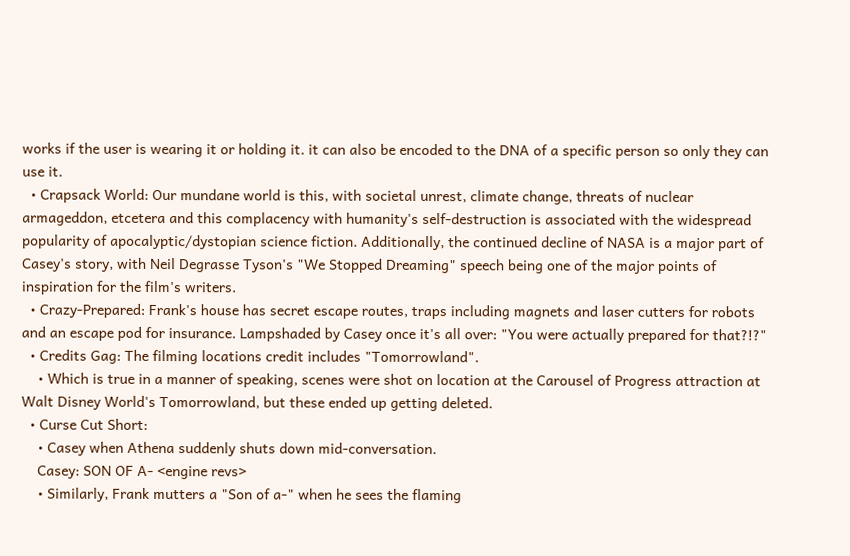works if the user is wearing it or holding it. it can also be encoded to the DNA of a specific person so only they can use it.
  • Crapsack World: Our mundane world is this, with societal unrest, climate change, threats of nuclear armageddon, etcetera and this complacency with humanity's self-destruction is associated with the widespread popularity of apocalyptic/dystopian science fiction. Additionally, the continued decline of NASA is a major part of Casey's story, with Neil Degrasse Tyson's "We Stopped Dreaming" speech being one of the major points of inspiration for the film's writers.
  • Crazy-Prepared: Frank's house has secret escape routes, traps including magnets and laser cutters for robots and an escape pod for insurance. Lampshaded by Casey once it's all over: "You were actually prepared for that?!?"
  • Credits Gag: The filming locations credit includes "Tomorrowland".
    • Which is true in a manner of speaking, scenes were shot on location at the Carousel of Progress attraction at Walt Disney World's Tomorrowland, but these ended up getting deleted.
  • Curse Cut Short:
    • Casey when Athena suddenly shuts down mid-conversation.
    Casey: SON OF A- <engine revs>
    • Similarly, Frank mutters a "Son of a-" when he sees the flaming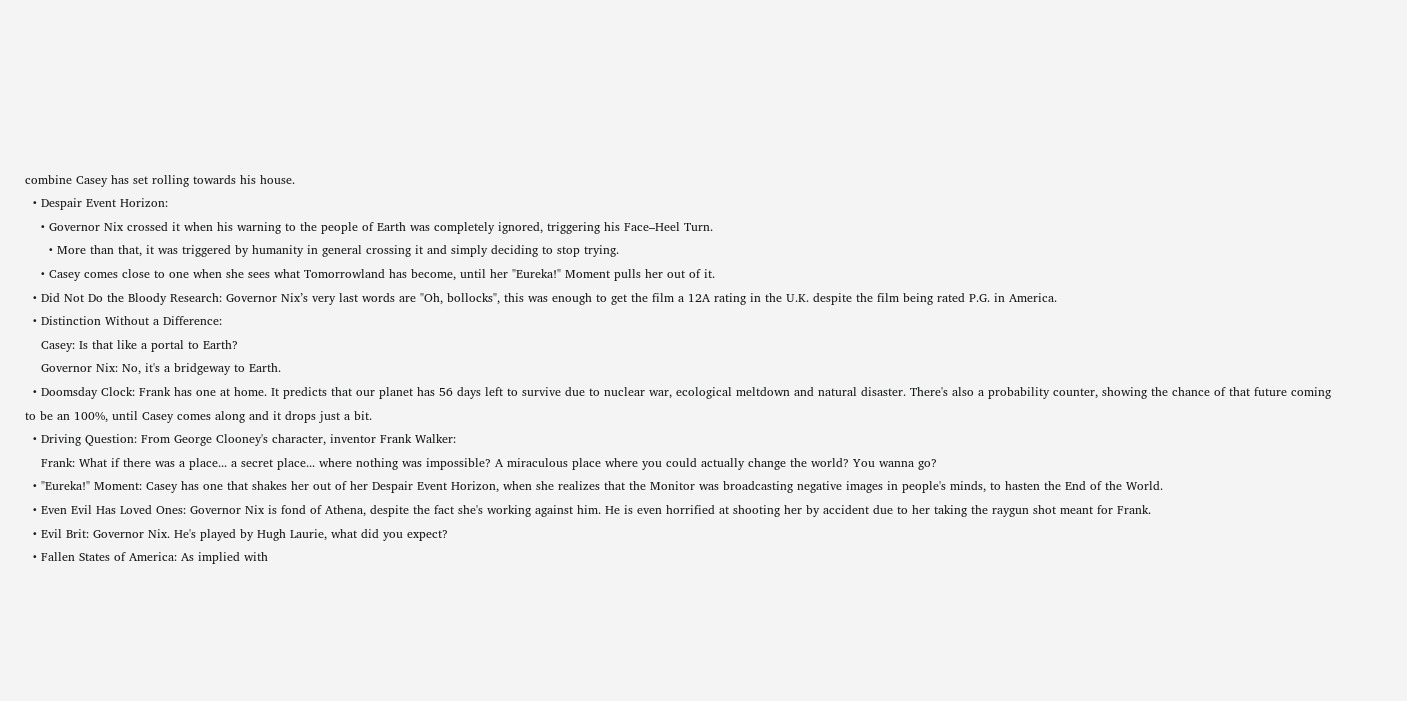combine Casey has set rolling towards his house.
  • Despair Event Horizon:
    • Governor Nix crossed it when his warning to the people of Earth was completely ignored, triggering his Face–Heel Turn.
      • More than that, it was triggered by humanity in general crossing it and simply deciding to stop trying.
    • Casey comes close to one when she sees what Tomorrowland has become, until her "Eureka!" Moment pulls her out of it.
  • Did Not Do the Bloody Research: Governor Nix’s very last words are "Oh, bollocks", this was enough to get the film a 12A rating in the U.K. despite the film being rated P.G. in America.
  • Distinction Without a Difference:
    Casey: Is that like a portal to Earth?
    Governor Nix: No, it's a bridgeway to Earth.
  • Doomsday Clock: Frank has one at home. It predicts that our planet has 56 days left to survive due to nuclear war, ecological meltdown and natural disaster. There's also a probability counter, showing the chance of that future coming to be an 100%, until Casey comes along and it drops just a bit.
  • Driving Question: From George Clooney's character, inventor Frank Walker:
    Frank: What if there was a place... a secret place... where nothing was impossible? A miraculous place where you could actually change the world? You wanna go?
  • "Eureka!" Moment: Casey has one that shakes her out of her Despair Event Horizon, when she realizes that the Monitor was broadcasting negative images in people's minds, to hasten the End of the World.
  • Even Evil Has Loved Ones: Governor Nix is fond of Athena, despite the fact she's working against him. He is even horrified at shooting her by accident due to her taking the raygun shot meant for Frank.
  • Evil Brit: Governor Nix. He's played by Hugh Laurie, what did you expect?
  • Fallen States of America: As implied with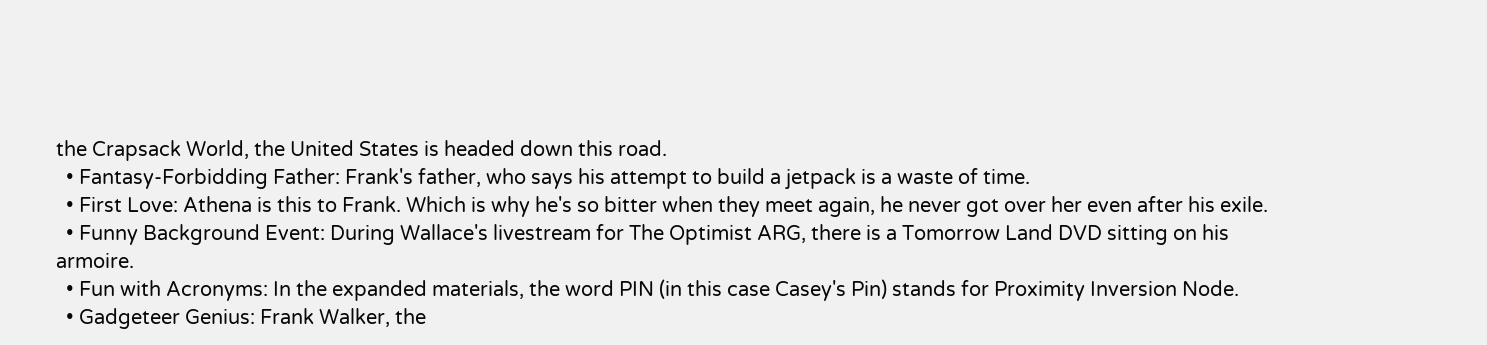the Crapsack World, the United States is headed down this road.
  • Fantasy-Forbidding Father: Frank's father, who says his attempt to build a jetpack is a waste of time.
  • First Love: Athena is this to Frank. Which is why he's so bitter when they meet again, he never got over her even after his exile.
  • Funny Background Event: During Wallace's livestream for The Optimist ARG, there is a Tomorrow Land DVD sitting on his armoire.
  • Fun with Acronyms: In the expanded materials, the word PIN (in this case Casey's Pin) stands for Proximity Inversion Node.
  • Gadgeteer Genius: Frank Walker, the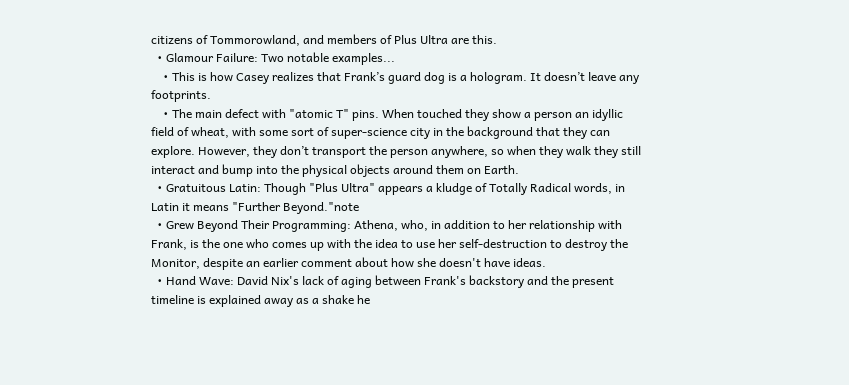citizens of Tommorowland, and members of Plus Ultra are this.
  • Glamour Failure: Two notable examples...
    • This is how Casey realizes that Frank’s guard dog is a hologram. It doesn’t leave any footprints.
    • The main defect with "atomic T" pins. When touched they show a person an idyllic field of wheat, with some sort of super-science city in the background that they can explore. However, they don’t transport the person anywhere, so when they walk they still interact and bump into the physical objects around them on Earth.
  • Gratuitous Latin: Though "Plus Ultra" appears a kludge of Totally Radical words, in Latin it means "Further Beyond."note
  • Grew Beyond Their Programming: Athena, who, in addition to her relationship with Frank, is the one who comes up with the idea to use her self-destruction to destroy the Monitor, despite an earlier comment about how she doesn't have ideas.
  • Hand Wave: David Nix's lack of aging between Frank's backstory and the present timeline is explained away as a shake he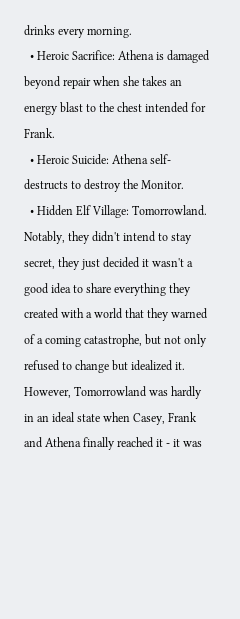drinks every morning.
  • Heroic Sacrifice: Athena is damaged beyond repair when she takes an energy blast to the chest intended for Frank.
  • Heroic Suicide: Athena self-destructs to destroy the Monitor.
  • Hidden Elf Village: Tomorrowland. Notably, they didn't intend to stay secret, they just decided it wasn't a good idea to share everything they created with a world that they warned of a coming catastrophe, but not only refused to change but idealized it. However, Tomorrowland was hardly in an ideal state when Casey, Frank and Athena finally reached it - it was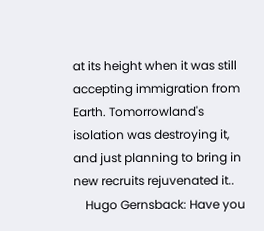at its height when it was still accepting immigration from Earth. Tomorrowland's isolation was destroying it, and just planning to bring in new recruits rejuvenated it..
    Hugo Gernsback: Have you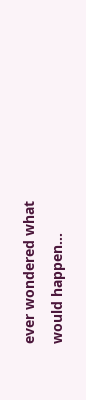ever wondered what would happen…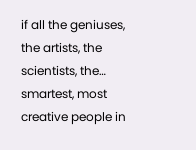if all the geniuses, the artists, the scientists, the… smartest, most creative people in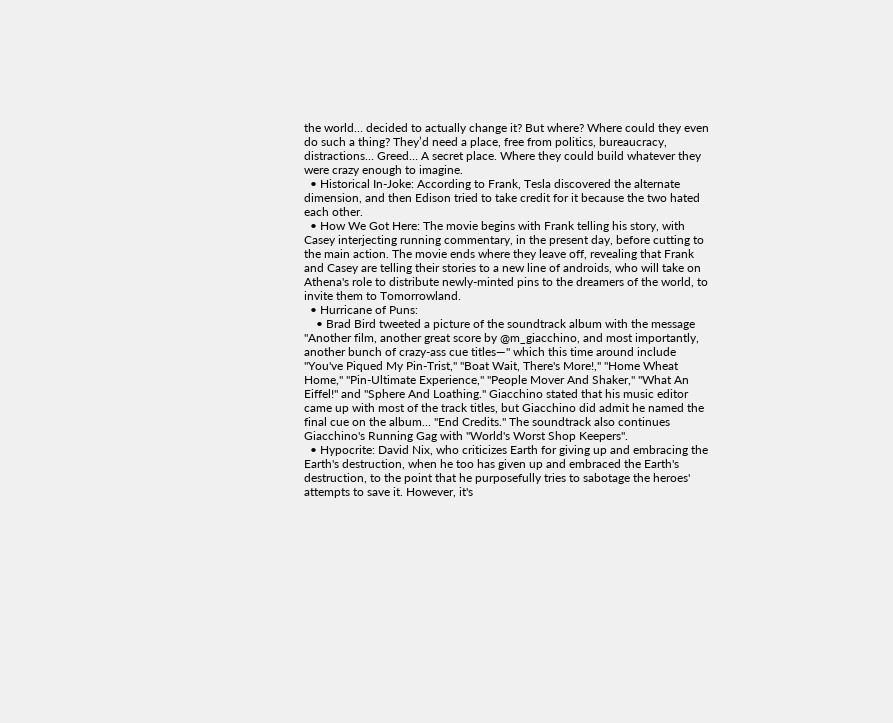the world… decided to actually change it? But where? Where could they even do such a thing? They’d need a place, free from politics, bureaucracy, distractions… Greed… A secret place. Where they could build whatever they were crazy enough to imagine.
  • Historical In-Joke: According to Frank, Tesla discovered the alternate dimension, and then Edison tried to take credit for it because the two hated each other.
  • How We Got Here: The movie begins with Frank telling his story, with Casey interjecting running commentary, in the present day, before cutting to the main action. The movie ends where they leave off, revealing that Frank and Casey are telling their stories to a new line of androids, who will take on Athena's role to distribute newly-minted pins to the dreamers of the world, to invite them to Tomorrowland.
  • Hurricane of Puns:
    • Brad Bird tweeted a picture of the soundtrack album with the message "Another film, another great score by @m_giacchino, and most importantly, another bunch of crazy-ass cue titles—" which this time around include "You've Piqued My Pin-Trist," "Boat Wait, There's More!," "Home Wheat Home," "Pin-Ultimate Experience," "People Mover And Shaker," "What An Eiffel!" and "Sphere And Loathing." Giacchino stated that his music editor came up with most of the track titles, but Giacchino did admit he named the final cue on the album... "End Credits." The soundtrack also continues Giacchino's Running Gag with "World's Worst Shop Keepers".
  • Hypocrite: David Nix, who criticizes Earth for giving up and embracing the Earth's destruction, when he too has given up and embraced the Earth's destruction, to the point that he purposefully tries to sabotage the heroes' attempts to save it. However, it's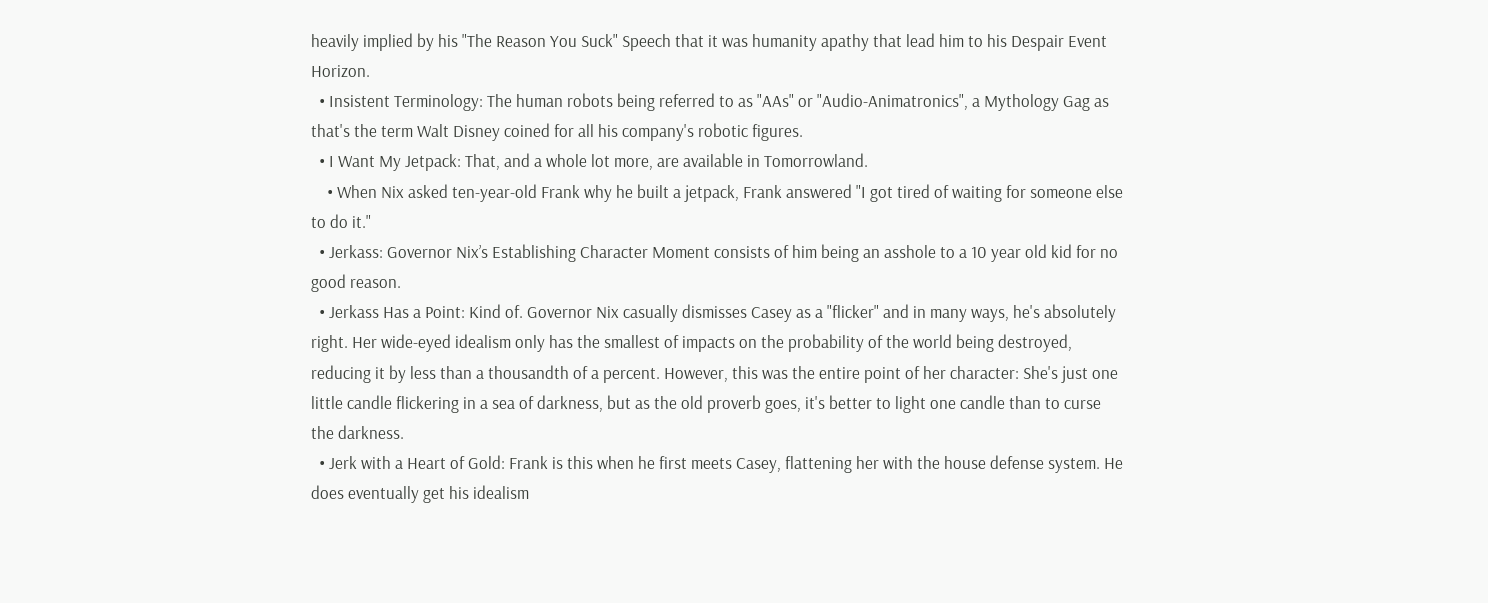heavily implied by his "The Reason You Suck" Speech that it was humanity apathy that lead him to his Despair Event Horizon.
  • Insistent Terminology: The human robots being referred to as "AAs" or "Audio-Animatronics", a Mythology Gag as that's the term Walt Disney coined for all his company's robotic figures.
  • I Want My Jetpack: That, and a whole lot more, are available in Tomorrowland.
    • When Nix asked ten-year-old Frank why he built a jetpack, Frank answered "I got tired of waiting for someone else to do it."
  • Jerkass: Governor Nix’s Establishing Character Moment consists of him being an asshole to a 10 year old kid for no good reason.
  • Jerkass Has a Point: Kind of. Governor Nix casually dismisses Casey as a "flicker" and in many ways, he's absolutely right. Her wide-eyed idealism only has the smallest of impacts on the probability of the world being destroyed, reducing it by less than a thousandth of a percent. However, this was the entire point of her character: She's just one little candle flickering in a sea of darkness, but as the old proverb goes, it's better to light one candle than to curse the darkness.
  • Jerk with a Heart of Gold: Frank is this when he first meets Casey, flattening her with the house defense system. He does eventually get his idealism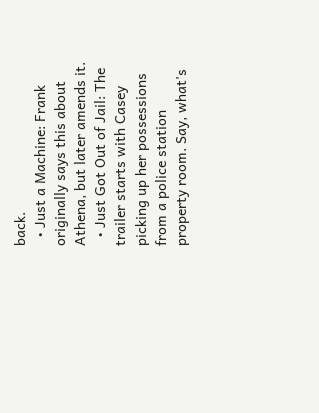back.
  • Just a Machine: Frank originally says this about Athena, but later amends it.
  • Just Got Out of Jail: The trailer starts with Casey picking up her possessions from a police station property room. Say, what's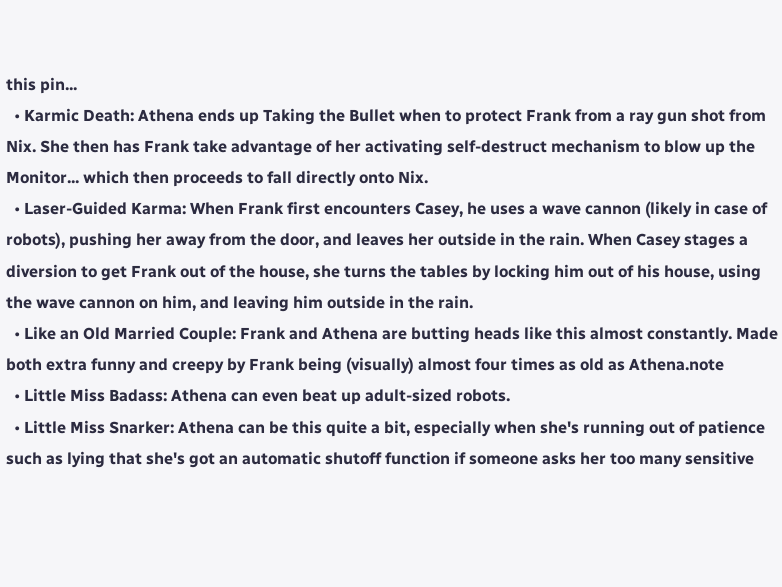this pin...
  • Karmic Death: Athena ends up Taking the Bullet when to protect Frank from a ray gun shot from Nix. She then has Frank take advantage of her activating self-destruct mechanism to blow up the Monitor... which then proceeds to fall directly onto Nix.
  • Laser-Guided Karma: When Frank first encounters Casey, he uses a wave cannon (likely in case of robots), pushing her away from the door, and leaves her outside in the rain. When Casey stages a diversion to get Frank out of the house, she turns the tables by locking him out of his house, using the wave cannon on him, and leaving him outside in the rain.
  • Like an Old Married Couple: Frank and Athena are butting heads like this almost constantly. Made both extra funny and creepy by Frank being (visually) almost four times as old as Athena.note
  • Little Miss Badass: Athena can even beat up adult-sized robots.
  • Little Miss Snarker: Athena can be this quite a bit, especially when she's running out of patience such as lying that she's got an automatic shutoff function if someone asks her too many sensitive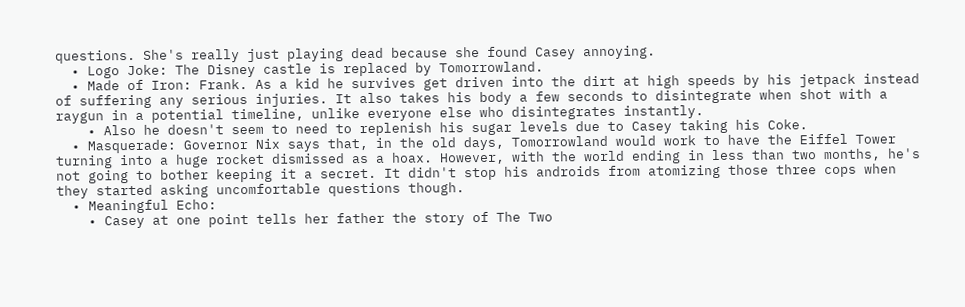questions. She's really just playing dead because she found Casey annoying.
  • Logo Joke: The Disney castle is replaced by Tomorrowland.
  • Made of Iron: Frank. As a kid he survives get driven into the dirt at high speeds by his jetpack instead of suffering any serious injuries. It also takes his body a few seconds to disintegrate when shot with a raygun in a potential timeline, unlike everyone else who disintegrates instantly.
    • Also he doesn't seem to need to replenish his sugar levels due to Casey taking his Coke.
  • Masquerade: Governor Nix says that, in the old days, Tomorrowland would work to have the Eiffel Tower turning into a huge rocket dismissed as a hoax. However, with the world ending in less than two months, he's not going to bother keeping it a secret. It didn't stop his androids from atomizing those three cops when they started asking uncomfortable questions though.
  • Meaningful Echo:
    • Casey at one point tells her father the story of The Two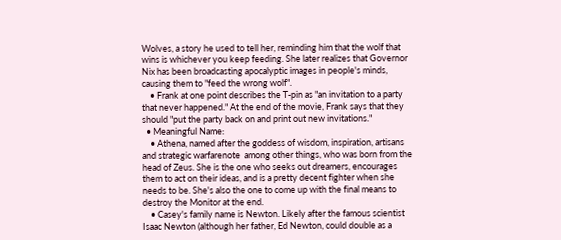Wolves, a story he used to tell her, reminding him that the wolf that wins is whichever you keep feeding. She later realizes that Governor Nix has been broadcasting apocalyptic images in people's minds, causing them to "feed the wrong wolf".
    • Frank at one point describes the T-pin as "an invitation to a party that never happened." At the end of the movie, Frank says that they should "put the party back on and print out new invitations."
  • Meaningful Name:
    • Athena, named after the goddess of wisdom, inspiration, artisans and strategic warfarenote  among other things, who was born from the head of Zeus. She is the one who seeks out dreamers, encourages them to act on their ideas, and is a pretty decent fighter when she needs to be. She's also the one to come up with the final means to destroy the Monitor at the end.
    • Casey's family name is Newton. Likely after the famous scientist Isaac Newton (although her father, Ed Newton, could double as a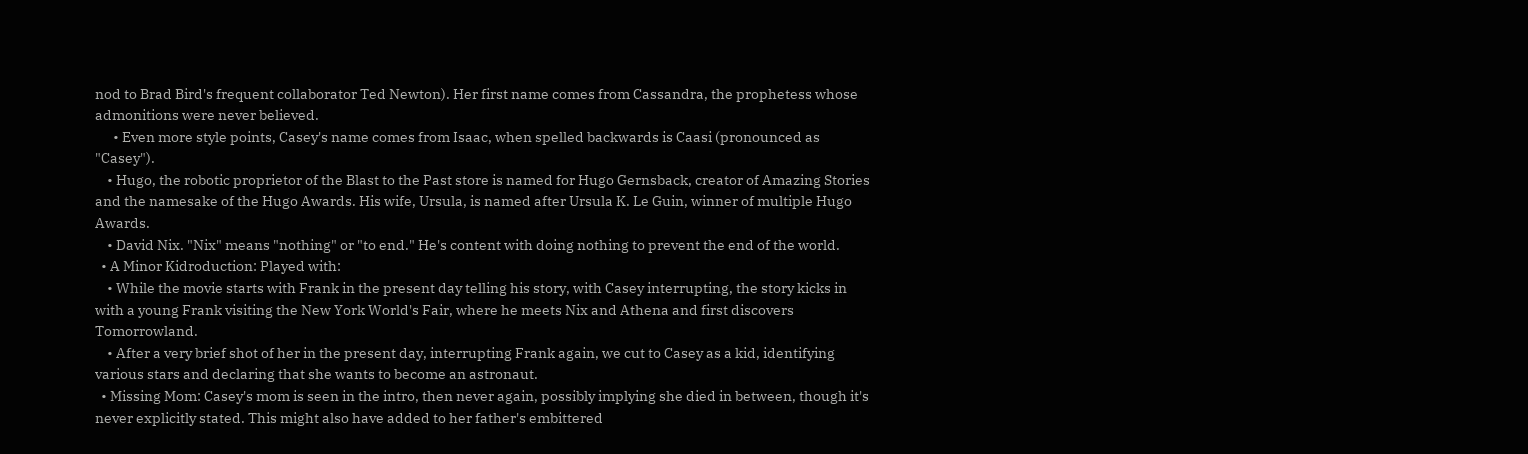nod to Brad Bird's frequent collaborator Ted Newton). Her first name comes from Cassandra, the prophetess whose admonitions were never believed.
      • Even more style points, Casey's name comes from Isaac, when spelled backwards is Caasi (pronounced as "Casey").
    • Hugo, the robotic proprietor of the Blast to the Past store is named for Hugo Gernsback, creator of Amazing Stories and the namesake of the Hugo Awards. His wife, Ursula, is named after Ursula K. Le Guin, winner of multiple Hugo Awards.
    • David Nix. "Nix" means "nothing" or "to end." He's content with doing nothing to prevent the end of the world.
  • A Minor Kidroduction: Played with:
    • While the movie starts with Frank in the present day telling his story, with Casey interrupting, the story kicks in with a young Frank visiting the New York World's Fair, where he meets Nix and Athena and first discovers Tomorrowland.
    • After a very brief shot of her in the present day, interrupting Frank again, we cut to Casey as a kid, identifying various stars and declaring that she wants to become an astronaut.
  • Missing Mom: Casey's mom is seen in the intro, then never again, possibly implying she died in between, though it's never explicitly stated. This might also have added to her father's embittered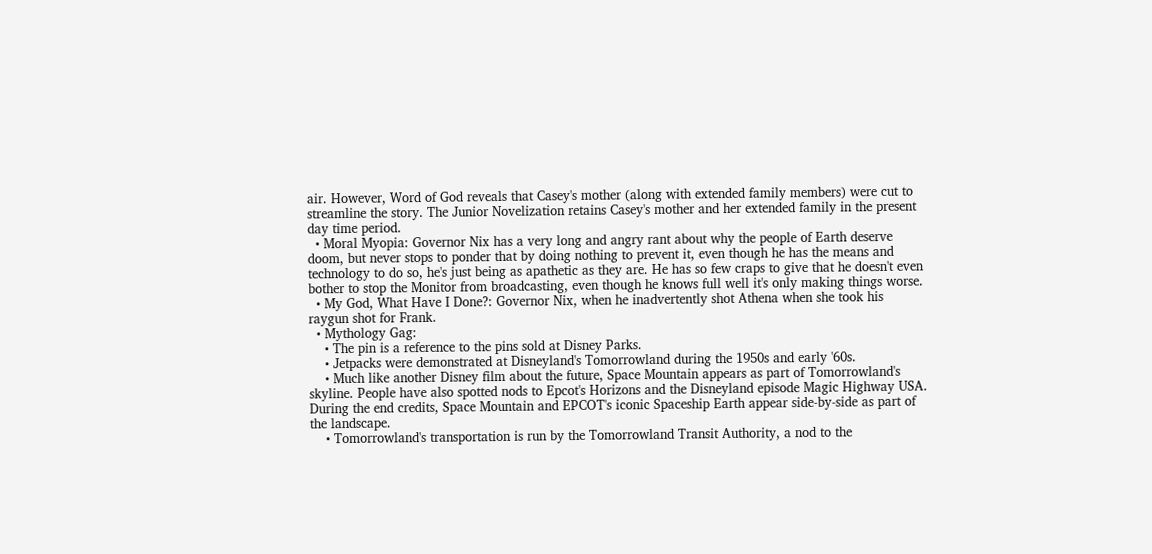air. However, Word of God reveals that Casey's mother (along with extended family members) were cut to streamline the story. The Junior Novelization retains Casey's mother and her extended family in the present day time period.
  • Moral Myopia: Governor Nix has a very long and angry rant about why the people of Earth deserve doom, but never stops to ponder that by doing nothing to prevent it, even though he has the means and technology to do so, he's just being as apathetic as they are. He has so few craps to give that he doesn't even bother to stop the Monitor from broadcasting, even though he knows full well it's only making things worse.
  • My God, What Have I Done?: Governor Nix, when he inadvertently shot Athena when she took his raygun shot for Frank.
  • Mythology Gag:
    • The pin is a reference to the pins sold at Disney Parks.
    • Jetpacks were demonstrated at Disneyland's Tomorrowland during the 1950s and early '60s.
    • Much like another Disney film about the future, Space Mountain appears as part of Tomorrowland's skyline. People have also spotted nods to Epcot's Horizons and the Disneyland episode Magic Highway USA. During the end credits, Space Mountain and EPCOT's iconic Spaceship Earth appear side-by-side as part of the landscape.
    • Tomorrowland's transportation is run by the Tomorrowland Transit Authority, a nod to the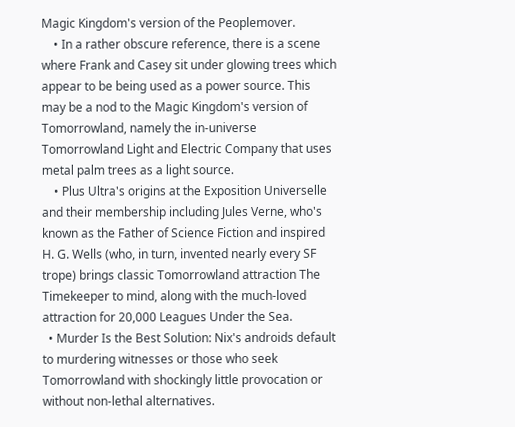Magic Kingdom's version of the Peoplemover.
    • In a rather obscure reference, there is a scene where Frank and Casey sit under glowing trees which appear to be being used as a power source. This may be a nod to the Magic Kingdom's version of Tomorrowland, namely the in-universe Tomorrowland Light and Electric Company that uses metal palm trees as a light source.
    • Plus Ultra's origins at the Exposition Universelle and their membership including Jules Verne, who's known as the Father of Science Fiction and inspired H. G. Wells (who, in turn, invented nearly every SF trope) brings classic Tomorrowland attraction The Timekeeper to mind, along with the much-loved attraction for 20,000 Leagues Under the Sea.
  • Murder Is the Best Solution: Nix's androids default to murdering witnesses or those who seek Tomorrowland with shockingly little provocation or without non-lethal alternatives.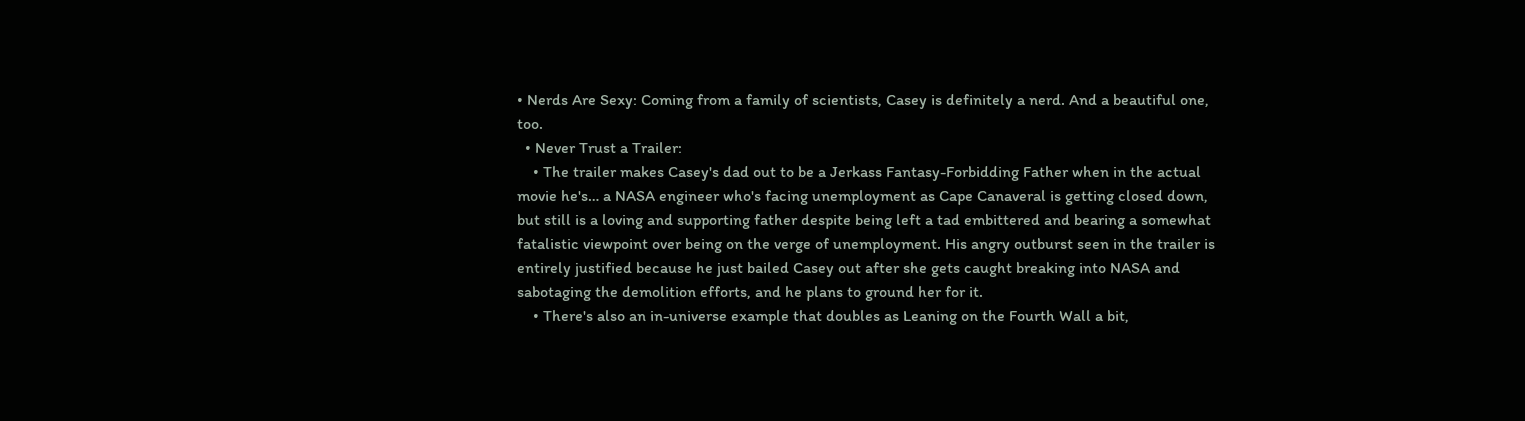• Nerds Are Sexy: Coming from a family of scientists, Casey is definitely a nerd. And a beautiful one, too.
  • Never Trust a Trailer:
    • The trailer makes Casey's dad out to be a Jerkass Fantasy-Forbidding Father when in the actual movie he's… a NASA engineer who's facing unemployment as Cape Canaveral is getting closed down, but still is a loving and supporting father despite being left a tad embittered and bearing a somewhat fatalistic viewpoint over being on the verge of unemployment. His angry outburst seen in the trailer is entirely justified because he just bailed Casey out after she gets caught breaking into NASA and sabotaging the demolition efforts, and he plans to ground her for it.
    • There's also an in-universe example that doubles as Leaning on the Fourth Wall a bit,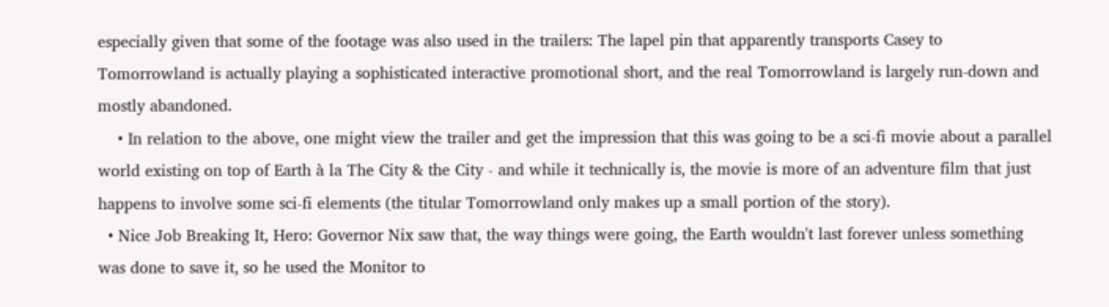especially given that some of the footage was also used in the trailers: The lapel pin that apparently transports Casey to Tomorrowland is actually playing a sophisticated interactive promotional short, and the real Tomorrowland is largely run-down and mostly abandoned.
    • In relation to the above, one might view the trailer and get the impression that this was going to be a sci-fi movie about a parallel world existing on top of Earth à la The City & the City - and while it technically is, the movie is more of an adventure film that just happens to involve some sci-fi elements (the titular Tomorrowland only makes up a small portion of the story).
  • Nice Job Breaking It, Hero: Governor Nix saw that, the way things were going, the Earth wouldn't last forever unless something was done to save it, so he used the Monitor to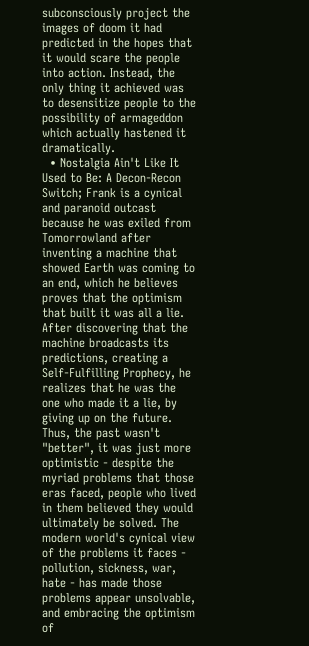subconsciously project the images of doom it had predicted in the hopes that it would scare the people into action. Instead, the only thing it achieved was to desensitize people to the possibility of armageddon which actually hastened it dramatically.
  • Nostalgia Ain't Like It Used to Be: A Decon-Recon Switch; Frank is a cynical and paranoid outcast because he was exiled from Tomorrowland after inventing a machine that showed Earth was coming to an end, which he believes proves that the optimism that built it was all a lie. After discovering that the machine broadcasts its predictions, creating a Self-Fulfilling Prophecy, he realizes that he was the one who made it a lie, by giving up on the future. Thus, the past wasn't "better", it was just more optimistic - despite the myriad problems that those eras faced, people who lived in them believed they would ultimately be solved. The modern world's cynical view of the problems it faces - pollution, sickness, war, hate - has made those problems appear unsolvable, and embracing the optimism of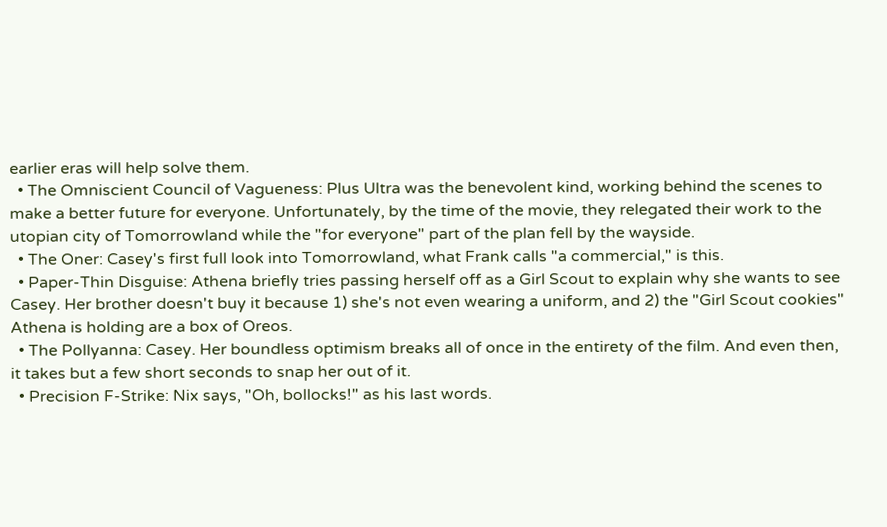earlier eras will help solve them.
  • The Omniscient Council of Vagueness: Plus Ultra was the benevolent kind, working behind the scenes to make a better future for everyone. Unfortunately, by the time of the movie, they relegated their work to the utopian city of Tomorrowland while the "for everyone" part of the plan fell by the wayside.
  • The Oner: Casey's first full look into Tomorrowland, what Frank calls "a commercial," is this.
  • Paper-Thin Disguise: Athena briefly tries passing herself off as a Girl Scout to explain why she wants to see Casey. Her brother doesn't buy it because 1) she's not even wearing a uniform, and 2) the "Girl Scout cookies" Athena is holding are a box of Oreos.
  • The Pollyanna: Casey. Her boundless optimism breaks all of once in the entirety of the film. And even then, it takes but a few short seconds to snap her out of it.
  • Precision F-Strike: Nix says, "Oh, bollocks!" as his last words.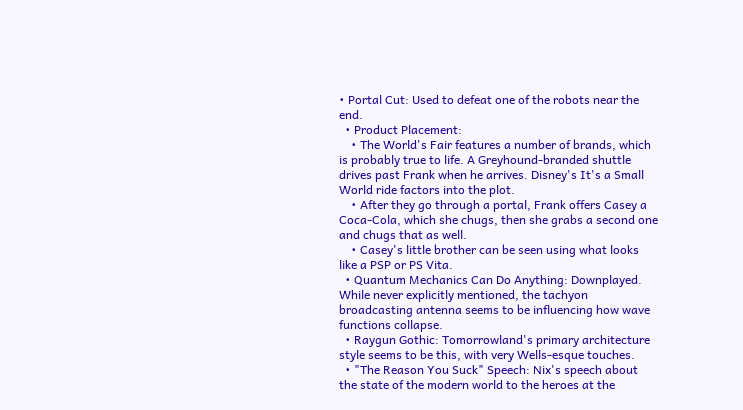• Portal Cut: Used to defeat one of the robots near the end.
  • Product Placement:
    • The World's Fair features a number of brands, which is probably true to life. A Greyhound-branded shuttle drives past Frank when he arrives. Disney's It's a Small World ride factors into the plot.
    • After they go through a portal, Frank offers Casey a Coca-Cola, which she chugs, then she grabs a second one and chugs that as well.
    • Casey's little brother can be seen using what looks like a PSP or PS Vita.
  • Quantum Mechanics Can Do Anything: Downplayed. While never explicitly mentioned, the tachyon broadcasting antenna seems to be influencing how wave functions collapse.
  • Raygun Gothic: Tomorrowland's primary architecture style seems to be this, with very Wells-esque touches.
  • "The Reason You Suck" Speech: Nix's speech about the state of the modern world to the heroes at the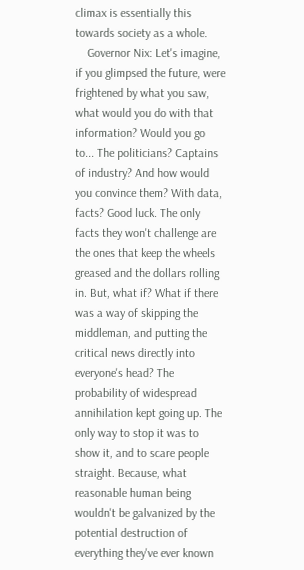climax is essentially this towards society as a whole.
    Governor Nix: Let's imagine, if you glimpsed the future, were frightened by what you saw, what would you do with that information? Would you go to... The politicians? Captains of industry? And how would you convince them? With data, facts? Good luck. The only facts they won't challenge are the ones that keep the wheels greased and the dollars rolling in. But, what if? What if there was a way of skipping the middleman, and putting the critical news directly into everyone's head? The probability of widespread annihilation kept going up. The only way to stop it was to show it, and to scare people straight. Because, what reasonable human being wouldn't be galvanized by the potential destruction of everything they've ever known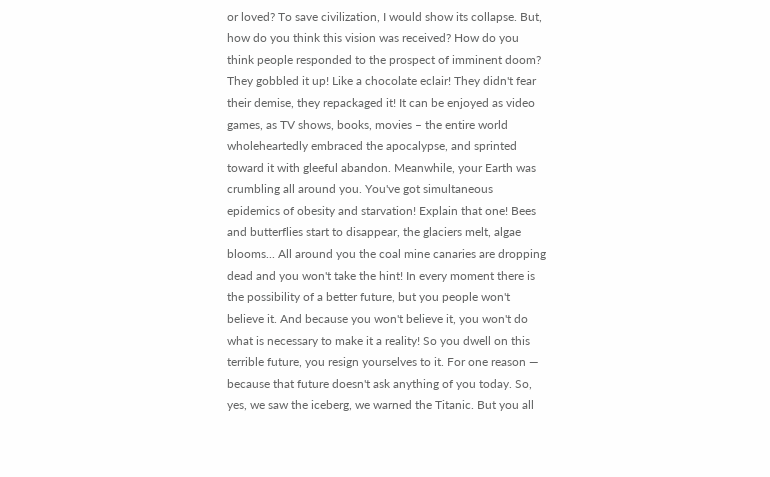or loved? To save civilization, I would show its collapse. But, how do you think this vision was received? How do you think people responded to the prospect of imminent doom? They gobbled it up! Like a chocolate eclair! They didn't fear their demise, they repackaged it! It can be enjoyed as video games, as TV shows, books, movies – the entire world wholeheartedly embraced the apocalypse, and sprinted toward it with gleeful abandon. Meanwhile, your Earth was crumbling all around you. You've got simultaneous epidemics of obesity and starvation! Explain that one! Bees and butterflies start to disappear, the glaciers melt, algae blooms... All around you the coal mine canaries are dropping dead and you won't take the hint! In every moment there is the possibility of a better future, but you people won't believe it. And because you won't believe it, you won't do what is necessary to make it a reality! So you dwell on this terrible future, you resign yourselves to it. For one reason — because that future doesn't ask anything of you today. So, yes, we saw the iceberg, we warned the Titanic. But you all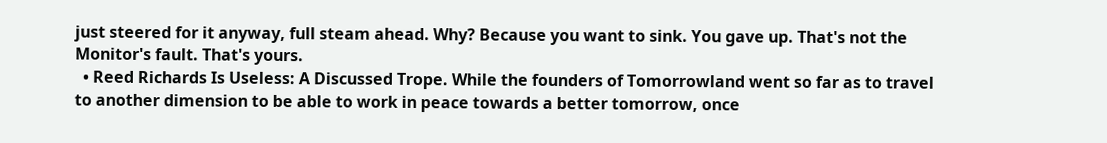just steered for it anyway, full steam ahead. Why? Because you want to sink. You gave up. That's not the Monitor's fault. That's yours.
  • Reed Richards Is Useless: A Discussed Trope. While the founders of Tomorrowland went so far as to travel to another dimension to be able to work in peace towards a better tomorrow, once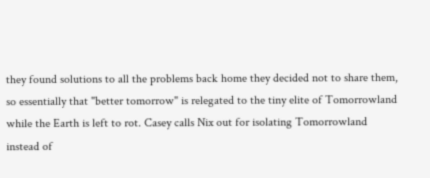they found solutions to all the problems back home they decided not to share them, so essentially that "better tomorrow" is relegated to the tiny elite of Tomorrowland while the Earth is left to rot. Casey calls Nix out for isolating Tomorrowland instead of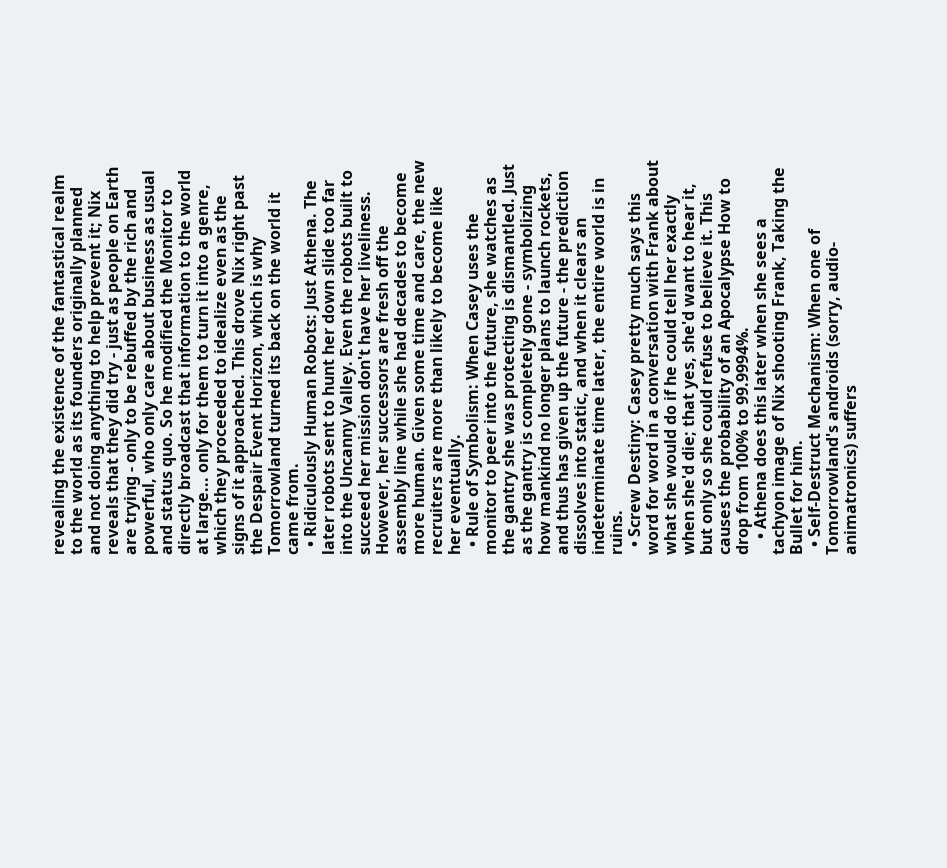revealing the existence of the fantastical realm to the world as its founders originally planned and not doing anything to help prevent it; Nix reveals that they did try - just as people on Earth are trying - only to be rebuffed by the rich and powerful, who only care about business as usual and status quo. So he modified the Monitor to directly broadcast that information to the world at large... only for them to turn it into a genre, which they proceeded to idealize even as the signs of it approached. This drove Nix right past the Despair Event Horizon, which is why Tomorrowland turned its back on the world it came from.
  • Ridiculously Human Robots: Just Athena. The later robots sent to hunt her down slide too far into the Uncanny Valley. Even the robots built to succeed her mission don't have her liveliness. However, her successors are fresh off the assembly line while she had decades to become more human. Given some time and care, the new recruiters are more than likely to become like her eventually.
  • Rule of Symbolism: When Casey uses the monitor to peer into the future, she watches as the gantry she was protecting is dismantled. Just as the gantry is completely gone - symbolizing how mankind no longer plans to launch rockets, and thus has given up the future - the prediction dissolves into static, and when it clears an indeterminate time later, the entire world is in ruins.
  • Screw Destiny: Casey pretty much says this word for word in a conversation with Frank about what she would do if he could tell her exactly when she'd die; that yes, she'd want to hear it, but only so she could refuse to believe it. This causes the probability of an Apocalypse How to drop from 100% to 99.9994%.
    • Athena does this later when she sees a tachyon image of Nix shooting Frank, Taking the Bullet for him.
  • Self-Destruct Mechanism: When one of Tomorrowland's androids (sorry, audio-animatronics) suffers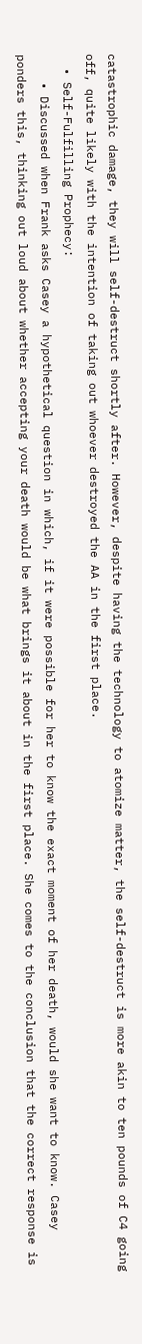catastrophic damage, they will self-destruct shortly after. However, despite having the technology to atomize matter, the self-destruct is more akin to ten pounds of C4 going off, quite likely with the intention of taking out whoever destroyed the AA in the first place.
  • Self-Fulfilling Prophecy:
    • Discussed when Frank asks Casey a hypothetical question in which, if it were possible for her to know the exact moment of her death, would she want to know. Casey ponders this, thinking out loud about whether accepting your death would be what brings it about in the first place. She comes to the conclusion that the correct response is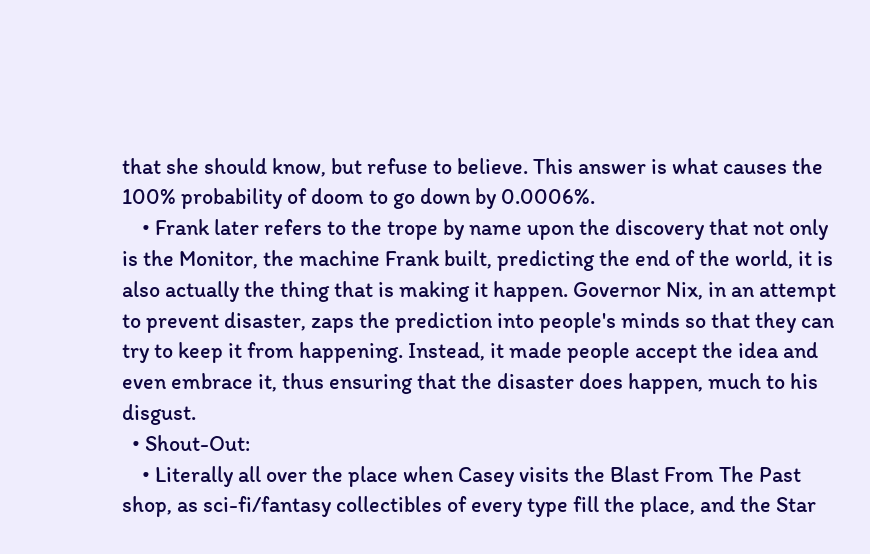that she should know, but refuse to believe. This answer is what causes the 100% probability of doom to go down by 0.0006%.
    • Frank later refers to the trope by name upon the discovery that not only is the Monitor, the machine Frank built, predicting the end of the world, it is also actually the thing that is making it happen. Governor Nix, in an attempt to prevent disaster, zaps the prediction into people's minds so that they can try to keep it from happening. Instead, it made people accept the idea and even embrace it, thus ensuring that the disaster does happen, much to his disgust.
  • Shout-Out:
    • Literally all over the place when Casey visits the Blast From The Past shop, as sci-fi/fantasy collectibles of every type fill the place, and the Star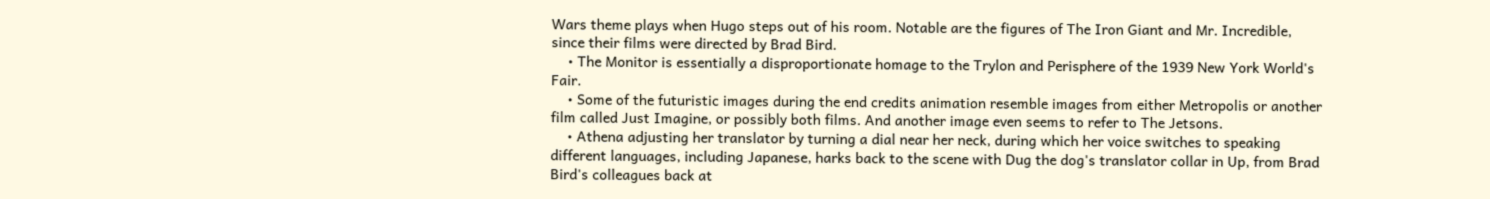Wars theme plays when Hugo steps out of his room. Notable are the figures of The Iron Giant and Mr. Incredible, since their films were directed by Brad Bird.
    • The Monitor is essentially a disproportionate homage to the Trylon and Perisphere of the 1939 New York World's Fair.
    • Some of the futuristic images during the end credits animation resemble images from either Metropolis or another film called Just Imagine, or possibly both films. And another image even seems to refer to The Jetsons.
    • Athena adjusting her translator by turning a dial near her neck, during which her voice switches to speaking different languages, including Japanese, harks back to the scene with Dug the dog's translator collar in Up, from Brad Bird's colleagues back at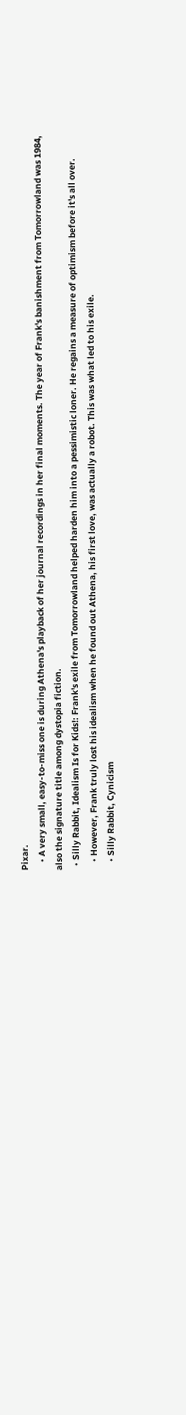Pixar.
    • A very small, easy-to-miss one is during Athena's playback of her journal recordings in her final moments. The year of Frank's banishment from Tomorrowland was 1984, also the signature title among dystopia fiction.
  • Silly Rabbit, Idealism Is for Kids!: Frank's exile from Tomorrowland helped harden him into a pessimistic loner. He regains a measure of optimism before it's all over.
    • However, Frank truly lost his idealism when he found out Athena, his first love, was actually a robot. This was what led to his exile.
    • Silly Rabbit, Cynicism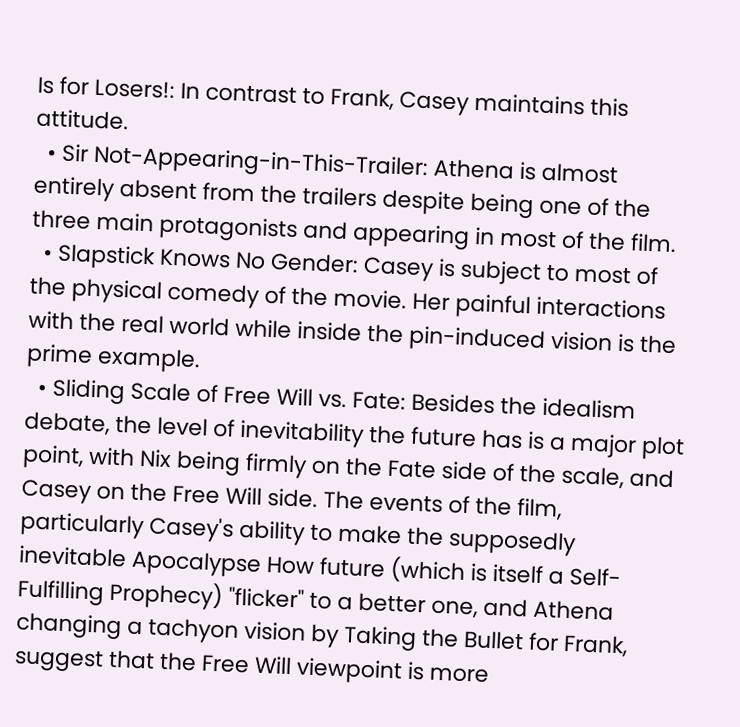Is for Losers!: In contrast to Frank, Casey maintains this attitude.
  • Sir Not-Appearing-in-This-Trailer: Athena is almost entirely absent from the trailers despite being one of the three main protagonists and appearing in most of the film.
  • Slapstick Knows No Gender: Casey is subject to most of the physical comedy of the movie. Her painful interactions with the real world while inside the pin-induced vision is the prime example.
  • Sliding Scale of Free Will vs. Fate: Besides the idealism debate, the level of inevitability the future has is a major plot point, with Nix being firmly on the Fate side of the scale, and Casey on the Free Will side. The events of the film, particularly Casey's ability to make the supposedly inevitable Apocalypse How future (which is itself a Self-Fulfilling Prophecy) "flicker" to a better one, and Athena changing a tachyon vision by Taking the Bullet for Frank, suggest that the Free Will viewpoint is more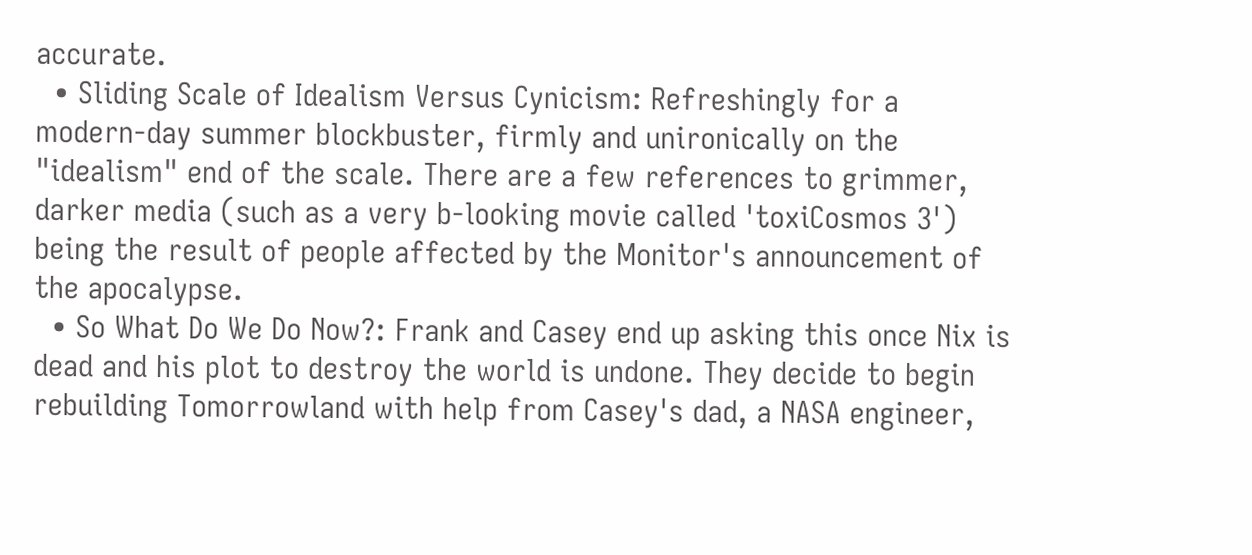accurate.
  • Sliding Scale of Idealism Versus Cynicism: Refreshingly for a modern-day summer blockbuster, firmly and unironically on the "idealism" end of the scale. There are a few references to grimmer, darker media (such as a very b-looking movie called 'toxiCosmos 3') being the result of people affected by the Monitor's announcement of the apocalypse.
  • So What Do We Do Now?: Frank and Casey end up asking this once Nix is dead and his plot to destroy the world is undone. They decide to begin rebuilding Tomorrowland with help from Casey's dad, a NASA engineer,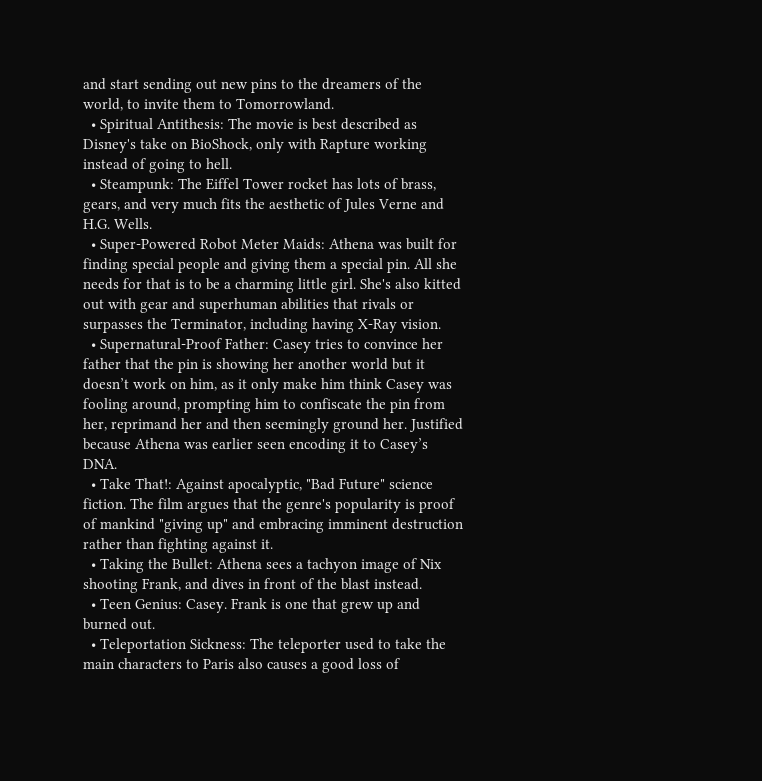and start sending out new pins to the dreamers of the world, to invite them to Tomorrowland.
  • Spiritual Antithesis: The movie is best described as Disney's take on BioShock, only with Rapture working instead of going to hell.
  • Steampunk: The Eiffel Tower rocket has lots of brass, gears, and very much fits the aesthetic of Jules Verne and H.G. Wells.
  • Super-Powered Robot Meter Maids: Athena was built for finding special people and giving them a special pin. All she needs for that is to be a charming little girl. She's also kitted out with gear and superhuman abilities that rivals or surpasses the Terminator, including having X-Ray vision.
  • Supernatural-Proof Father: Casey tries to convince her father that the pin is showing her another world but it doesn’t work on him, as it only make him think Casey was fooling around, prompting him to confiscate the pin from her, reprimand her and then seemingly ground her. Justified because Athena was earlier seen encoding it to Casey’s DNA.
  • Take That!: Against apocalyptic, "Bad Future" science fiction. The film argues that the genre's popularity is proof of mankind "giving up" and embracing imminent destruction rather than fighting against it.
  • Taking the Bullet: Athena sees a tachyon image of Nix shooting Frank, and dives in front of the blast instead.
  • Teen Genius: Casey. Frank is one that grew up and burned out.
  • Teleportation Sickness: The teleporter used to take the main characters to Paris also causes a good loss of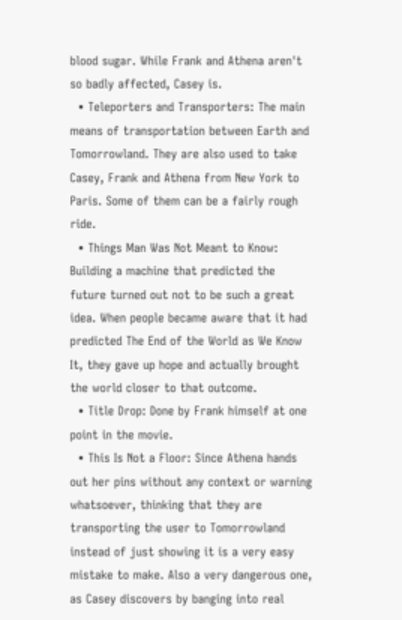blood sugar. While Frank and Athena aren't so badly affected, Casey is.
  • Teleporters and Transporters: The main means of transportation between Earth and Tomorrowland. They are also used to take Casey, Frank and Athena from New York to Paris. Some of them can be a fairly rough ride.
  • Things Man Was Not Meant to Know: Building a machine that predicted the future turned out not to be such a great idea. When people became aware that it had predicted The End of the World as We Know It, they gave up hope and actually brought the world closer to that outcome.
  • Title Drop: Done by Frank himself at one point in the movie.
  • This Is Not a Floor: Since Athena hands out her pins without any context or warning whatsoever, thinking that they are transporting the user to Tomorrowland instead of just showing it is a very easy mistake to make. Also a very dangerous one, as Casey discovers by banging into real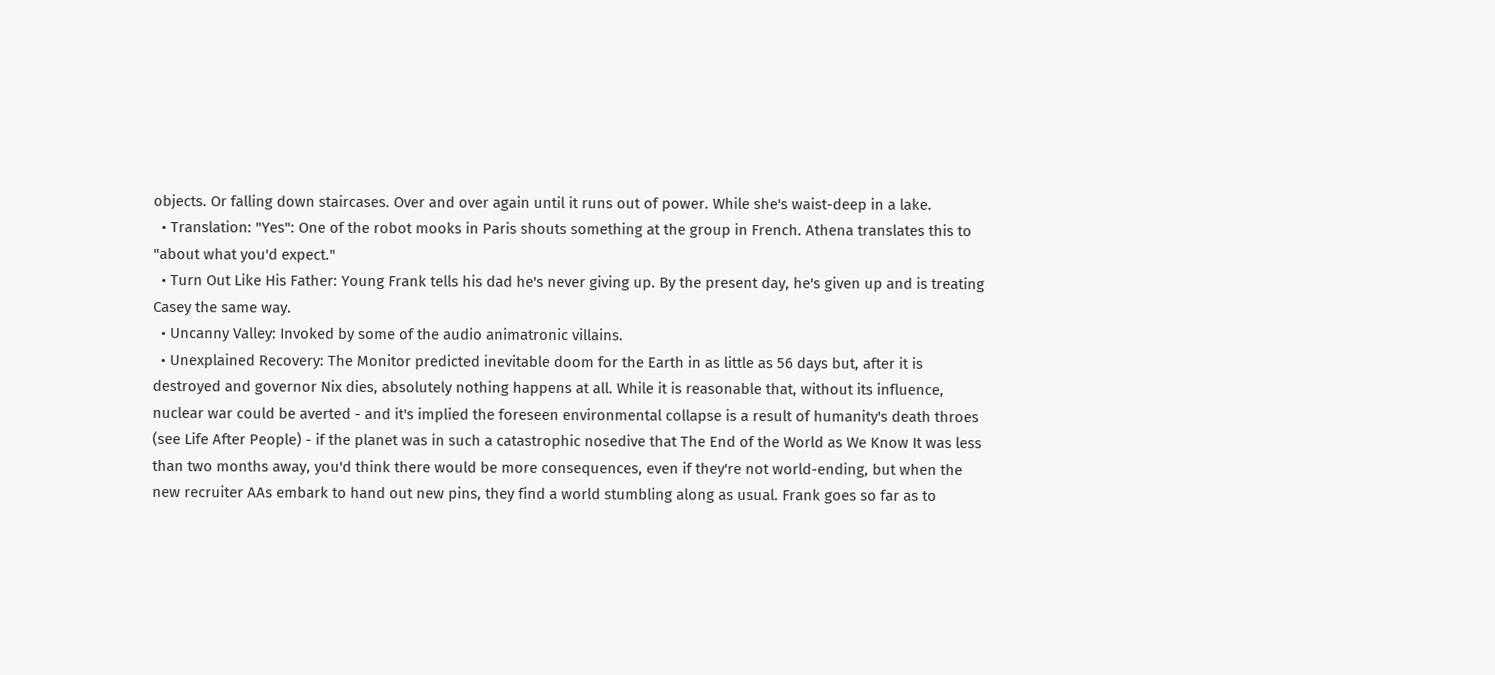objects. Or falling down staircases. Over and over again until it runs out of power. While she's waist-deep in a lake.
  • Translation: "Yes": One of the robot mooks in Paris shouts something at the group in French. Athena translates this to "about what you'd expect."
  • Turn Out Like His Father: Young Frank tells his dad he's never giving up. By the present day, he's given up and is treating Casey the same way.
  • Uncanny Valley: Invoked by some of the audio animatronic villains.
  • Unexplained Recovery: The Monitor predicted inevitable doom for the Earth in as little as 56 days but, after it is destroyed and governor Nix dies, absolutely nothing happens at all. While it is reasonable that, without its influence, nuclear war could be averted - and it's implied the foreseen environmental collapse is a result of humanity's death throes (see Life After People) - if the planet was in such a catastrophic nosedive that The End of the World as We Know It was less than two months away, you'd think there would be more consequences, even if they're not world-ending, but when the new recruiter AAs embark to hand out new pins, they find a world stumbling along as usual. Frank goes so far as to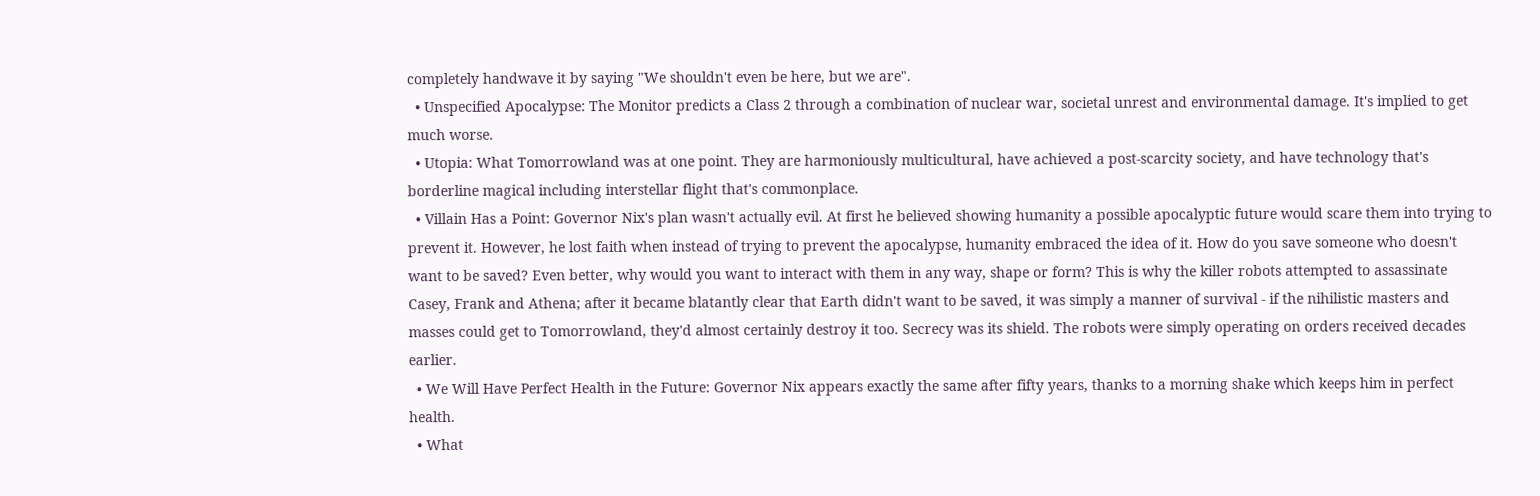completely handwave it by saying "We shouldn't even be here, but we are".
  • Unspecified Apocalypse: The Monitor predicts a Class 2 through a combination of nuclear war, societal unrest and environmental damage. It's implied to get much worse.
  • Utopia: What Tomorrowland was at one point. They are harmoniously multicultural, have achieved a post-scarcity society, and have technology that's borderline magical including interstellar flight that's commonplace.
  • Villain Has a Point: Governor Nix's plan wasn't actually evil. At first he believed showing humanity a possible apocalyptic future would scare them into trying to prevent it. However, he lost faith when instead of trying to prevent the apocalypse, humanity embraced the idea of it. How do you save someone who doesn't want to be saved? Even better, why would you want to interact with them in any way, shape or form? This is why the killer robots attempted to assassinate Casey, Frank and Athena; after it became blatantly clear that Earth didn't want to be saved, it was simply a manner of survival - if the nihilistic masters and masses could get to Tomorrowland, they'd almost certainly destroy it too. Secrecy was its shield. The robots were simply operating on orders received decades earlier.
  • We Will Have Perfect Health in the Future: Governor Nix appears exactly the same after fifty years, thanks to a morning shake which keeps him in perfect health.
  • What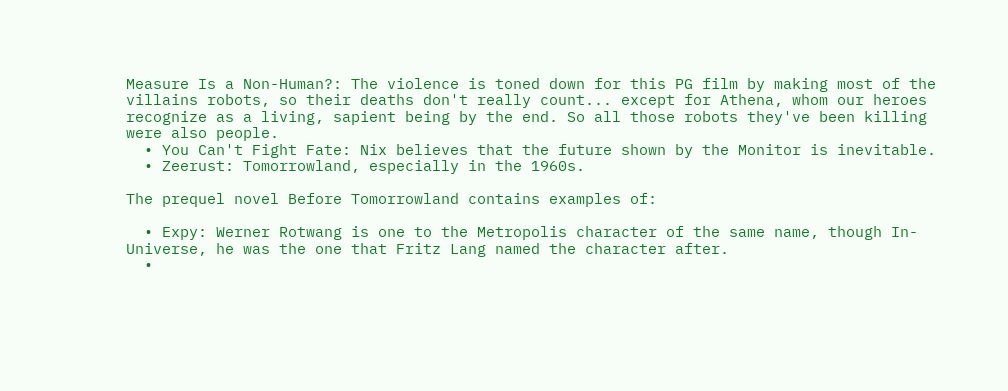Measure Is a Non-Human?: The violence is toned down for this PG film by making most of the villains robots, so their deaths don't really count... except for Athena, whom our heroes recognize as a living, sapient being by the end. So all those robots they've been killing were also people.
  • You Can't Fight Fate: Nix believes that the future shown by the Monitor is inevitable.
  • Zeerust: Tomorrowland, especially in the 1960s.

The prequel novel Before Tomorrowland contains examples of:

  • Expy: Werner Rotwang is one to the Metropolis character of the same name, though In-Universe, he was the one that Fritz Lang named the character after.
  •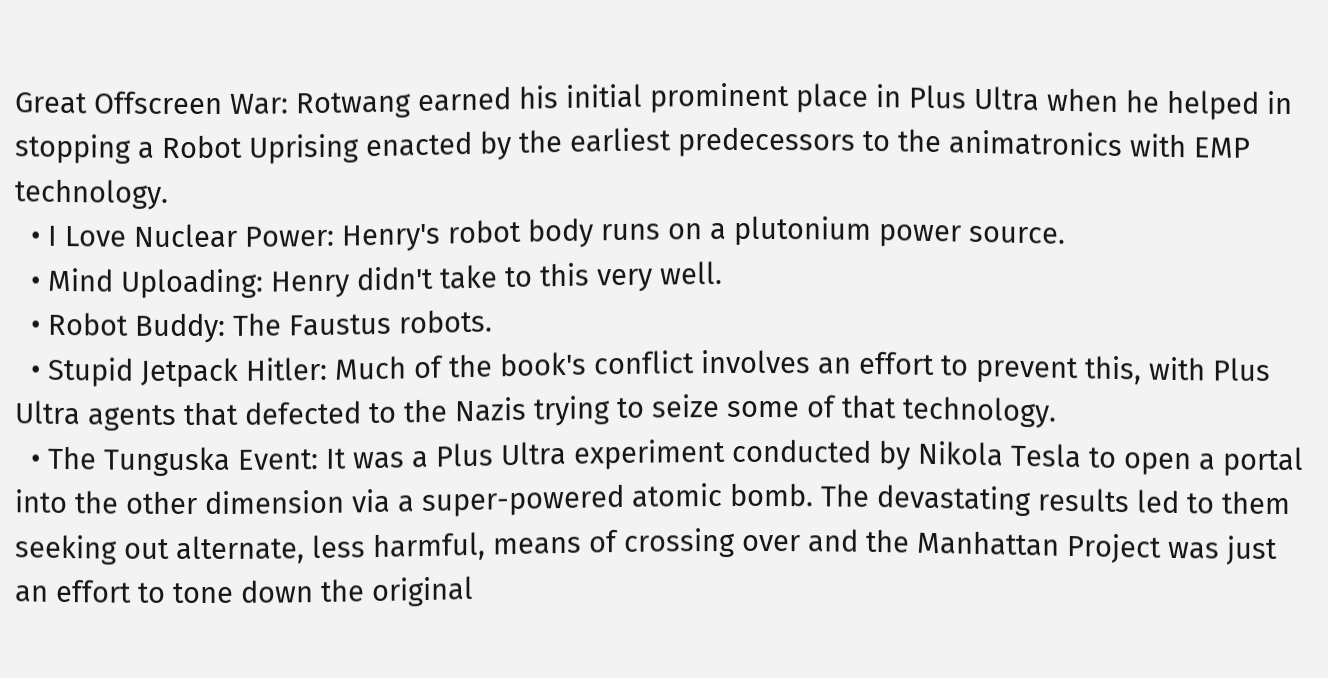Great Offscreen War: Rotwang earned his initial prominent place in Plus Ultra when he helped in stopping a Robot Uprising enacted by the earliest predecessors to the animatronics with EMP technology.
  • I Love Nuclear Power: Henry's robot body runs on a plutonium power source.
  • Mind Uploading: Henry didn't take to this very well.
  • Robot Buddy: The Faustus robots.
  • Stupid Jetpack Hitler: Much of the book's conflict involves an effort to prevent this, with Plus Ultra agents that defected to the Nazis trying to seize some of that technology.
  • The Tunguska Event: It was a Plus Ultra experiment conducted by Nikola Tesla to open a portal into the other dimension via a super-powered atomic bomb. The devastating results led to them seeking out alternate, less harmful, means of crossing over and the Manhattan Project was just an effort to tone down the original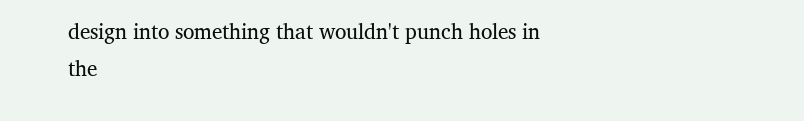design into something that wouldn't punch holes in the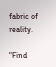fabric of reality.

"Find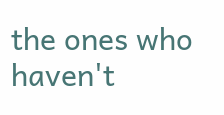the ones who haven't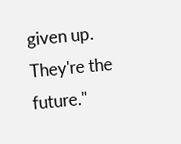given up. They're the future."